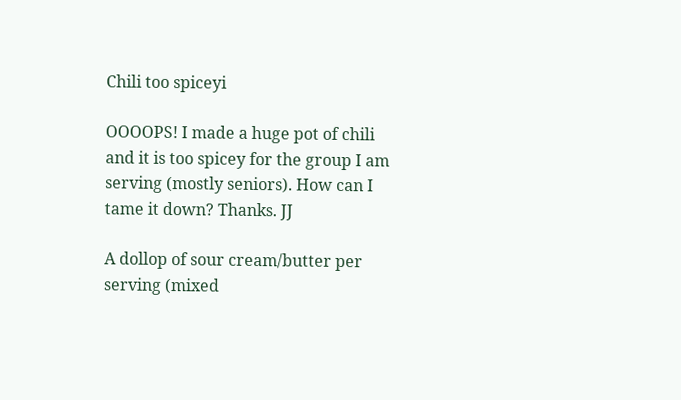Chili too spiceyi

OOOOPS! I made a huge pot of chili and it is too spicey for the group I am serving (mostly seniors). How can I tame it down? Thanks. JJ

A dollop of sour cream/butter per serving (mixed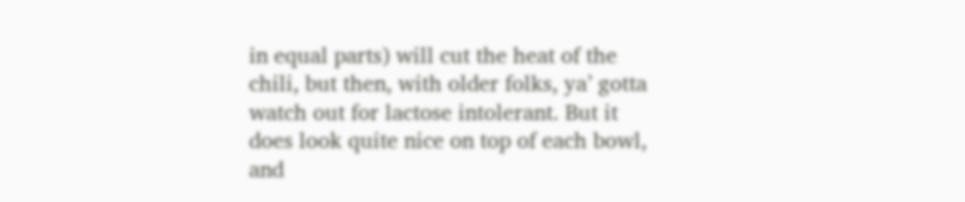in equal parts) will cut the heat of the chili, but then, with older folks, ya’ gotta watch out for lactose intolerant. But it does look quite nice on top of each bowl, and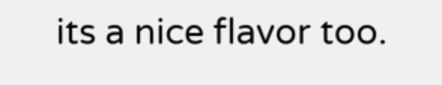its a nice flavor too.